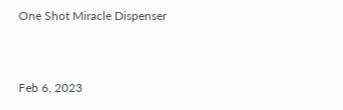One Shot Miracle Dispenser


Feb 6, 2023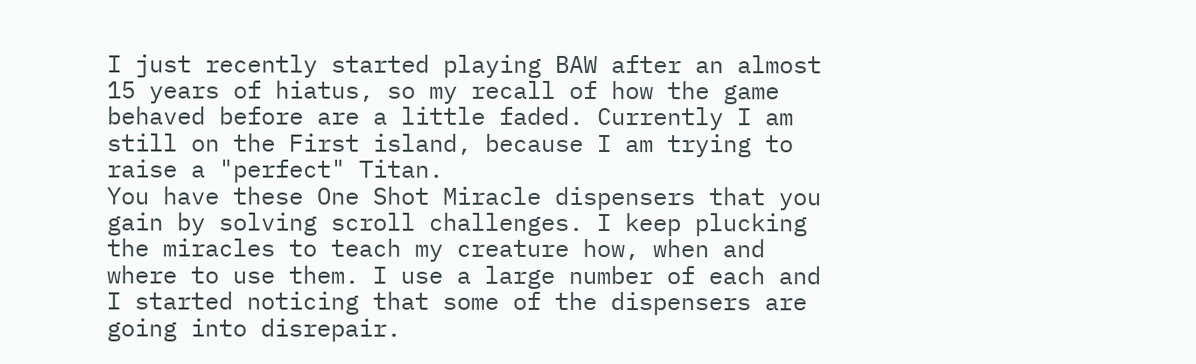I just recently started playing BAW after an almost 15 years of hiatus, so my recall of how the game behaved before are a little faded. Currently I am still on the First island, because I am trying to raise a "perfect" Titan.
You have these One Shot Miracle dispensers that you gain by solving scroll challenges. I keep plucking the miracles to teach my creature how, when and where to use them. I use a large number of each and I started noticing that some of the dispensers are going into disrepair.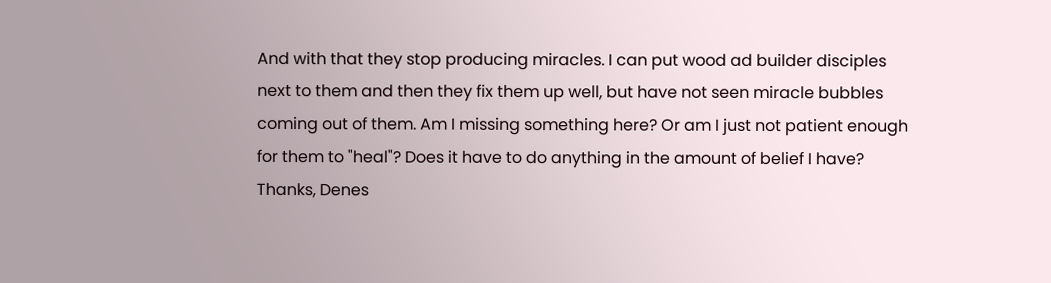And with that they stop producing miracles. I can put wood ad builder disciples next to them and then they fix them up well, but have not seen miracle bubbles coming out of them. Am I missing something here? Or am I just not patient enough for them to "heal"? Does it have to do anything in the amount of belief I have?
Thanks, Denes